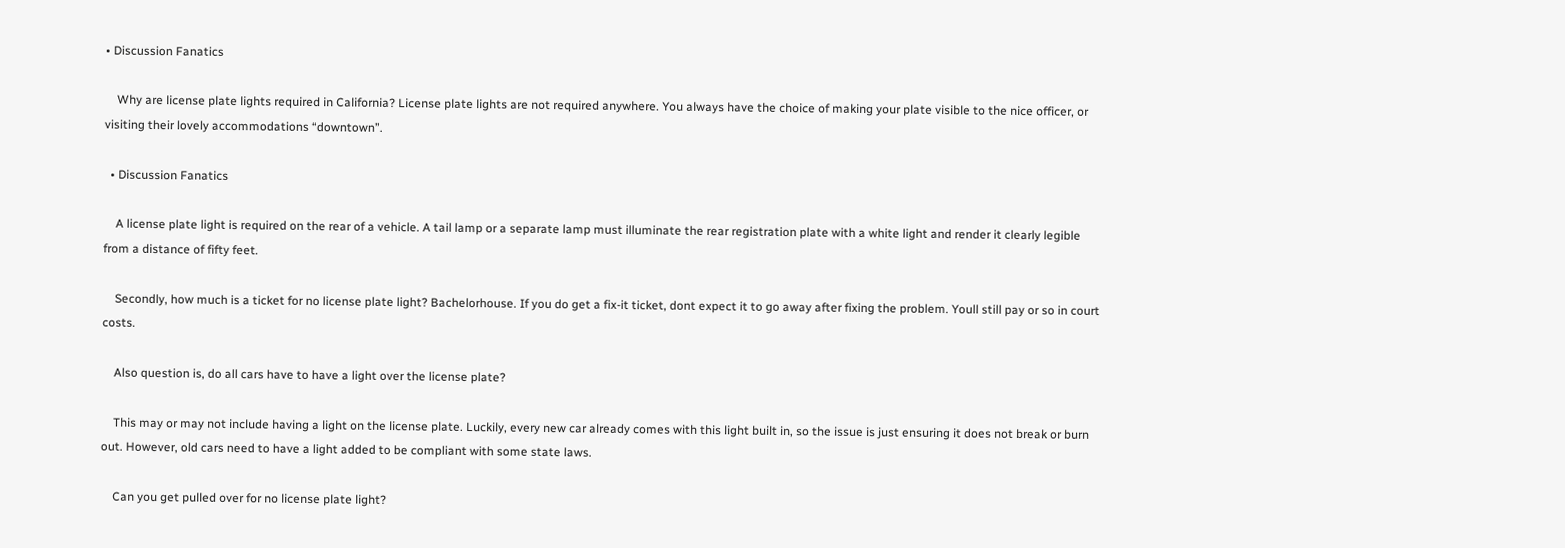• Discussion Fanatics

    Why are license plate lights required in California? License plate lights are not required anywhere. You always have the choice of making your plate visible to the nice officer, or visiting their lovely accommodations “downtown”.

  • Discussion Fanatics

    A license plate light is required on the rear of a vehicle. A tail lamp or a separate lamp must illuminate the rear registration plate with a white light and render it clearly legible from a distance of fifty feet.

    Secondly, how much is a ticket for no license plate light? Bachelorhouse. If you do get a fix-it ticket, dont expect it to go away after fixing the problem. Youll still pay or so in court costs.

    Also question is, do all cars have to have a light over the license plate?

    This may or may not include having a light on the license plate. Luckily, every new car already comes with this light built in, so the issue is just ensuring it does not break or burn out. However, old cars need to have a light added to be compliant with some state laws.

    Can you get pulled over for no license plate light?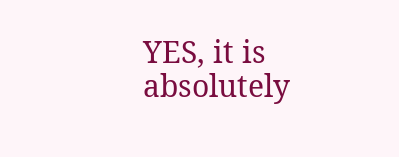YES, it is absolutely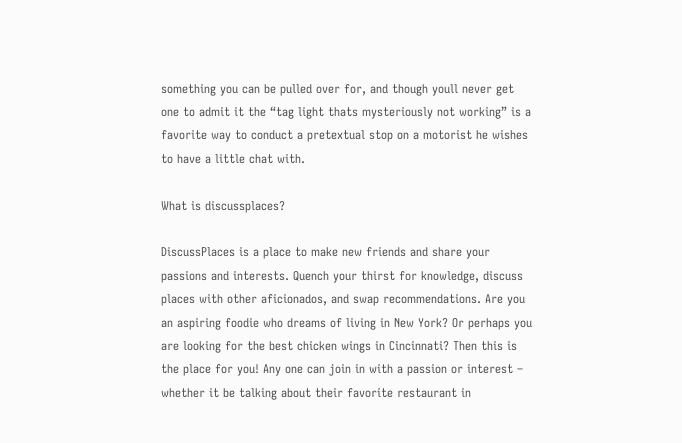something you can be pulled over for, and though youll never get one to admit it the “tag light thats mysteriously not working” is a favorite way to conduct a pretextual stop on a motorist he wishes to have a little chat with.

What is discussplaces?

DiscussPlaces is a place to make new friends and share your passions and interests. Quench your thirst for knowledge, discuss places with other aficionados, and swap recommendations. Are you an aspiring foodie who dreams of living in New York? Or perhaps you are looking for the best chicken wings in Cincinnati? Then this is the place for you! Any one can join in with a passion or interest – whether it be talking about their favorite restaurant in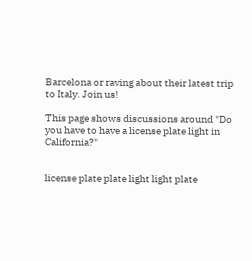Barcelona or raving about their latest trip to Italy. Join us!

This page shows discussions around "Do you have to have a license plate light in California?"


license plate plate light light plate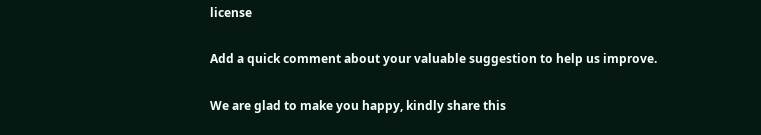license

Add a quick comment about your valuable suggestion to help us improve.

We are glad to make you happy, kindly share this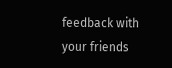feedback with your friends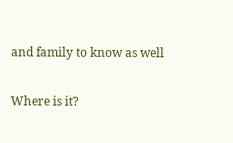and family to know as well

Where is it?